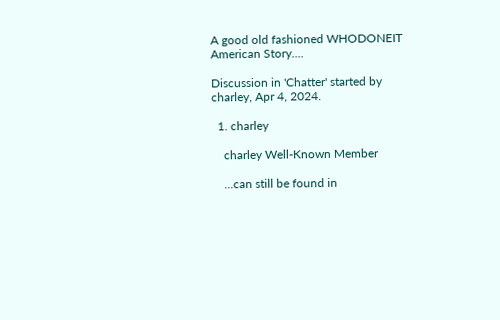A good old fashioned WHODONEIT American Story....

Discussion in 'Chatter' started by charley, Apr 4, 2024.

  1. charley

    charley Well-Known Member

    ...can still be found in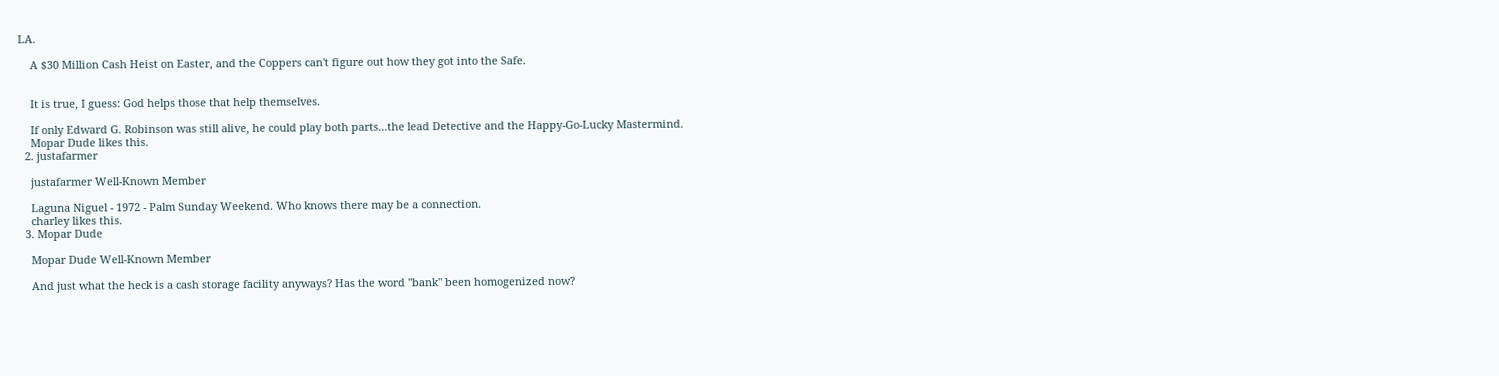LA.

    A $30 Million Cash Heist on Easter, and the Coppers can't figure out how they got into the Safe.


    It is true, I guess: God helps those that help themselves.

    If only Edward G. Robinson was still alive, he could play both parts...the lead Detective and the Happy-Go-Lucky Mastermind.
    Mopar Dude likes this.
  2. justafarmer

    justafarmer Well-Known Member

    Laguna Niguel - 1972 - Palm Sunday Weekend. Who knows there may be a connection.
    charley likes this.
  3. Mopar Dude

    Mopar Dude Well-Known Member

    And just what the heck is a cash storage facility anyways? Has the word "bank" been homogenized now?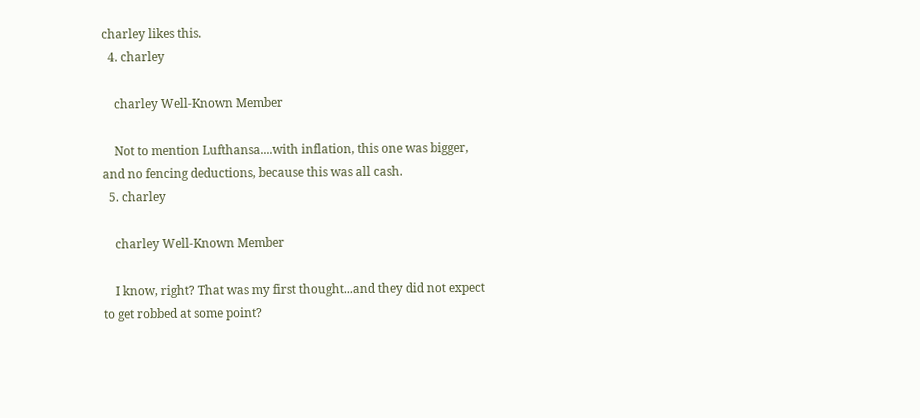charley likes this.
  4. charley

    charley Well-Known Member

    Not to mention Lufthansa....with inflation, this one was bigger, and no fencing deductions, because this was all cash.
  5. charley

    charley Well-Known Member

    I know, right? That was my first thought...and they did not expect to get robbed at some point?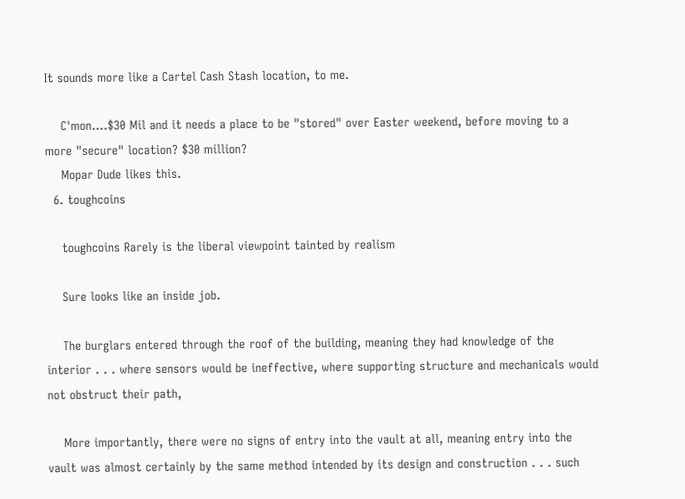It sounds more like a Cartel Cash Stash location, to me.

    C'mon....$30 Mil and it needs a place to be "stored" over Easter weekend, before moving to a more "secure" location? $30 million?
    Mopar Dude likes this.
  6. toughcoins

    toughcoins Rarely is the liberal viewpoint tainted by realism

    Sure looks like an inside job.

    The burglars entered through the roof of the building, meaning they had knowledge of the interior . . . where sensors would be ineffective, where supporting structure and mechanicals would not obstruct their path,

    More importantly, there were no signs of entry into the vault at all, meaning entry into the vault was almost certainly by the same method intended by its design and construction . . . such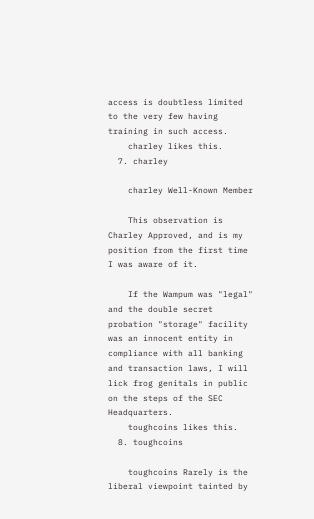access is doubtless limited to the very few having training in such access.
    charley likes this.
  7. charley

    charley Well-Known Member

    This observation is Charley Approved, and is my position from the first time I was aware of it.

    If the Wampum was "legal" and the double secret probation "storage" facility was an innocent entity in compliance with all banking and transaction laws, I will lick frog genitals in public on the steps of the SEC Headquarters.
    toughcoins likes this.
  8. toughcoins

    toughcoins Rarely is the liberal viewpoint tainted by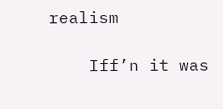realism

    Iff’n it was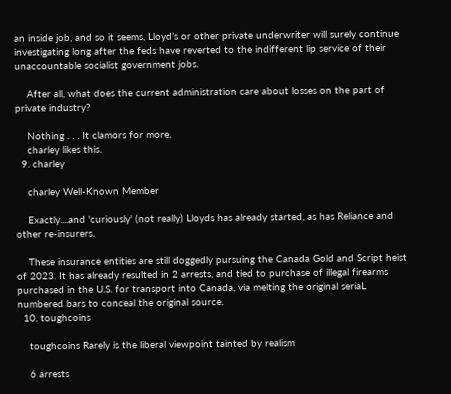an inside job, and so it seems, Lloyd’s or other private underwriter will surely continue investigating long after the feds have reverted to the indifferent lip service of their unaccountable socialist government jobs.

    After all, what does the current administration care about losses on the part of private industry?

    Nothing . . . It clamors for more.
    charley likes this.
  9. charley

    charley Well-Known Member

    Exactly....and 'curiously' (not really) Lloyds has already started, as has Reliance and other re-insurers.

    These insurance entities are still doggedly pursuing the Canada Gold and Script heist of 2023. It has already resulted in 2 arrests, and tied to purchase of illegal firearms purchased in the U.S. for transport into Canada, via melting the original seriaL numbered bars to conceal the original source.
  10. toughcoins

    toughcoins Rarely is the liberal viewpoint tainted by realism

    6 arrests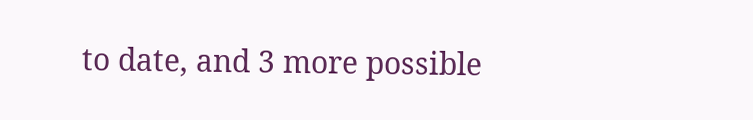to date, and 3 more possible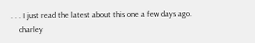. . . I just read the latest about this one a few days ago.
    charley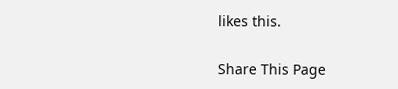likes this.

Share This Page